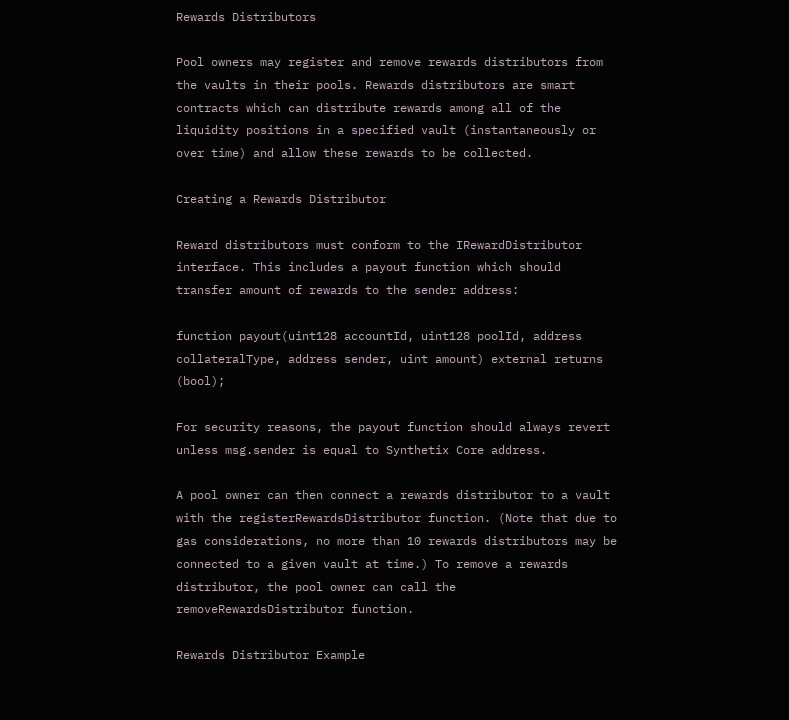Rewards Distributors

Pool owners may register and remove rewards distributors from the vaults in their pools. Rewards distributors are smart contracts which can distribute rewards among all of the liquidity positions in a specified vault (instantaneously or over time) and allow these rewards to be collected.

Creating a Rewards Distributor

Reward distributors must conform to the IRewardDistributor interface. This includes a payout function which should transfer amount of rewards to the sender address:

function payout(uint128 accountId, uint128 poolId, address collateralType, address sender, uint amount) external returns (bool);

For security reasons, the payout function should always revert unless msg.sender is equal to Synthetix Core address.

A pool owner can then connect a rewards distributor to a vault with the registerRewardsDistributor function. (Note that due to gas considerations, no more than 10 rewards distributors may be connected to a given vault at time.) To remove a rewards distributor, the pool owner can call the removeRewardsDistributor function.

Rewards Distributor Example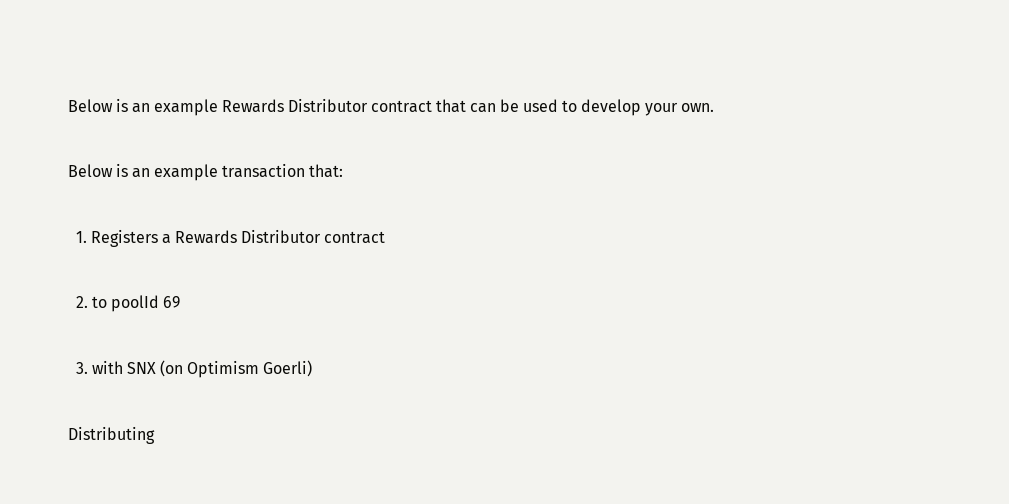Below is an example Rewards Distributor contract that can be used to develop your own.

Below is an example transaction that:

  1. Registers a Rewards Distributor contract

  2. to poolId 69

  3. with SNX (on Optimism Goerli)

Distributing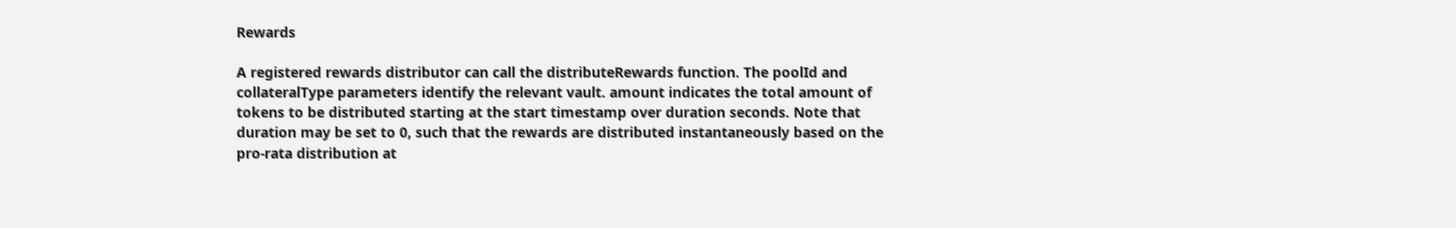Rewards

A registered rewards distributor can call the distributeRewards function. The poolId and collateralType parameters identify the relevant vault. amount indicates the total amount of tokens to be distributed starting at the start timestamp over duration seconds. Note that duration may be set to 0, such that the rewards are distributed instantaneously based on the pro-rata distribution at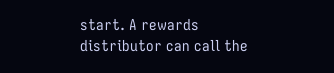start. A rewards distributor can call the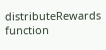distributeRewards function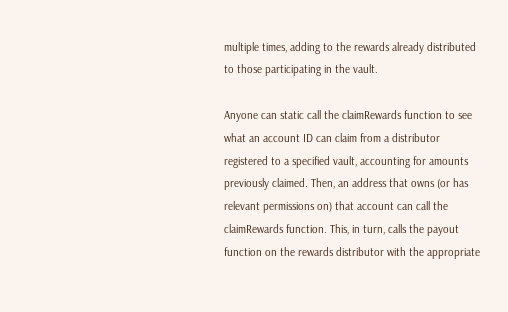multiple times, adding to the rewards already distributed to those participating in the vault.

Anyone can static call the claimRewards function to see what an account ID can claim from a distributor registered to a specified vault, accounting for amounts previously claimed. Then, an address that owns (or has relevant permissions on) that account can call the claimRewards function. This, in turn, calls the payout function on the rewards distributor with the appropriate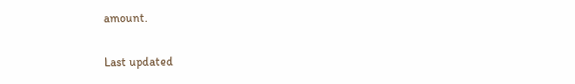amount.

Last updated